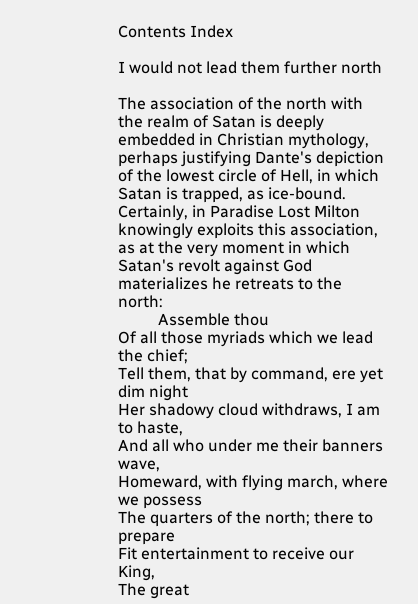Contents Index

I would not lead them further north

The association of the north with the realm of Satan is deeply embedded in Christian mythology, perhaps justifying Dante's depiction of the lowest circle of Hell, in which Satan is trapped, as ice-bound. Certainly, in Paradise Lost Milton knowingly exploits this association, as at the very moment in which Satan's revolt against God materializes he retreats to the north:
          Assemble thou
Of all those myriads which we lead the chief;
Tell them, that by command, ere yet dim night
Her shadowy cloud withdraws, I am to haste,
And all who under me their banners wave,
Homeward, with flying march, where we possess
The quarters of the north; there to prepare
Fit entertainment to receive our King,
The great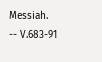Messiah.
-- V.683-91